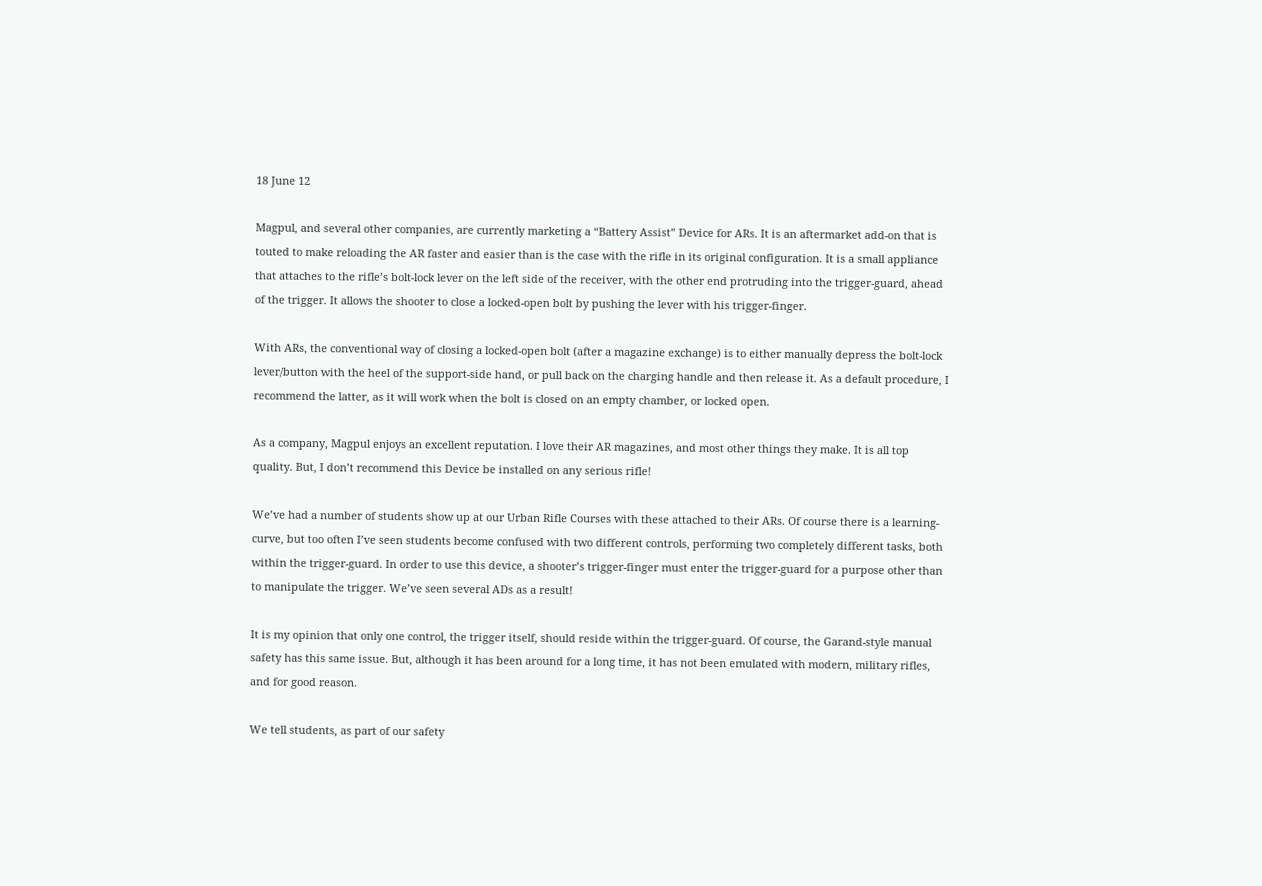18 June 12

Magpul, and several other companies, are currently marketing a “Battery Assist” Device for ARs. It is an aftermarket add-on that is touted to make reloading the AR faster and easier than is the case with the rifle in its original configuration. It is a small appliance that attaches to the rifle’s bolt-lock lever on the left side of the receiver, with the other end protruding into the trigger-guard, ahead of the trigger. It allows the shooter to close a locked-open bolt by pushing the lever with his trigger-finger.

With ARs, the conventional way of closing a locked-open bolt (after a magazine exchange) is to either manually depress the bolt-lock lever/button with the heel of the support-side hand, or pull back on the charging handle and then release it. As a default procedure, I recommend the latter, as it will work when the bolt is closed on an empty chamber, or locked open.

As a company, Magpul enjoys an excellent reputation. I love their AR magazines, and most other things they make. It is all top quality. But, I don’t recommend this Device be installed on any serious rifle!

We’ve had a number of students show up at our Urban Rifle Courses with these attached to their ARs. Of course there is a learning-curve, but too often I’ve seen students become confused with two different controls, performing two completely different tasks, both within the trigger-guard. In order to use this device, a shooter’s trigger-finger must enter the trigger-guard for a purpose other than to manipulate the trigger. We’ve seen several ADs as a result!

It is my opinion that only one control, the trigger itself, should reside within the trigger-guard. Of course, the Garand-style manual safety has this same issue. But, although it has been around for a long time, it has not been emulated with modern, military rifles, and for good reason.

We tell students, as part of our safety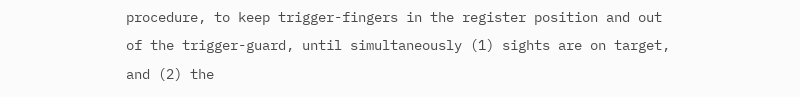procedure, to keep trigger-fingers in the register position and out of the trigger-guard, until simultaneously (1) sights are on target, and (2) the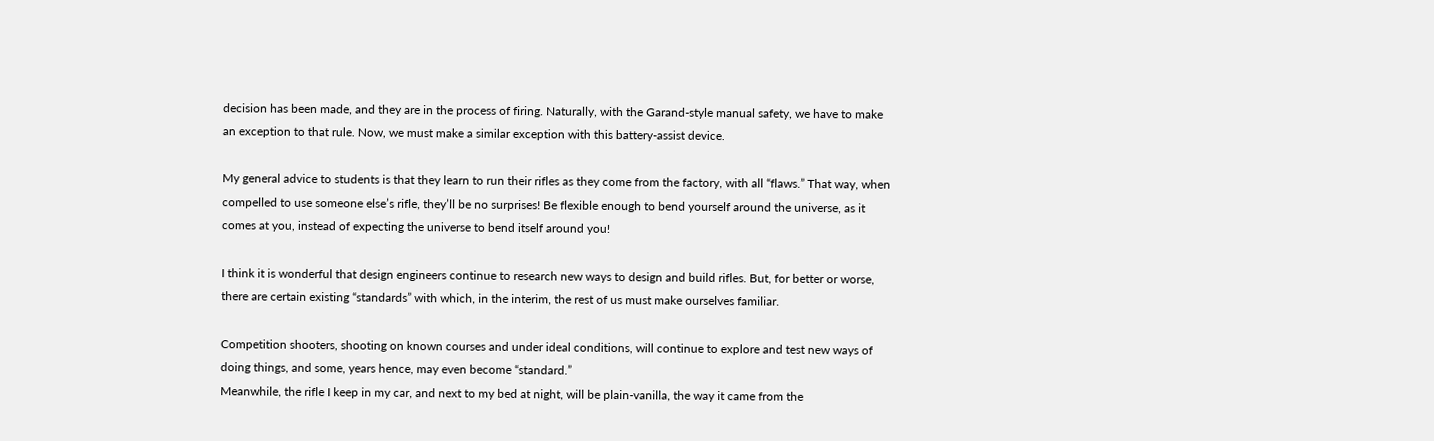decision has been made, and they are in the process of firing. Naturally, with the Garand-style manual safety, we have to make an exception to that rule. Now, we must make a similar exception with this battery-assist device.

My general advice to students is that they learn to run their rifles as they come from the factory, with all “flaws.” That way, when compelled to use someone else’s rifle, they’ll be no surprises! Be flexible enough to bend yourself around the universe, as it comes at you, instead of expecting the universe to bend itself around you!

I think it is wonderful that design engineers continue to research new ways to design and build rifles. But, for better or worse, there are certain existing “standards” with which, in the interim, the rest of us must make ourselves familiar.

Competition shooters, shooting on known courses and under ideal conditions, will continue to explore and test new ways of doing things, and some, years hence, may even become “standard.”
Meanwhile, the rifle I keep in my car, and next to my bed at night, will be plain-vanilla, the way it came from the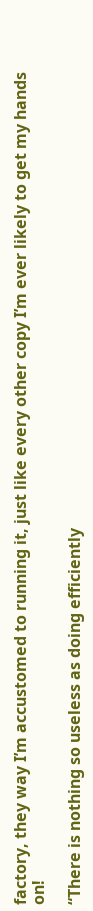factory, they way I’m accustomed to running it, just like every other copy I’m ever likely to get my hands on!

“There is nothing so useless as doing efficiently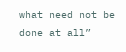what need not be done at all”